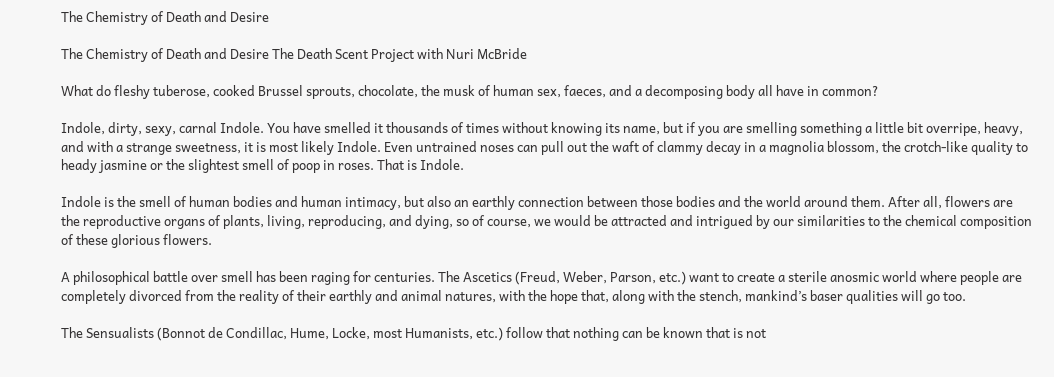The Chemistry of Death and Desire

The Chemistry of Death and Desire The Death Scent Project with Nuri McBride

What do fleshy tuberose, cooked Brussel sprouts, chocolate, the musk of human sex, faeces, and a decomposing body all have in common?

Indole, dirty, sexy, carnal Indole. You have smelled it thousands of times without knowing its name, but if you are smelling something a little bit overripe, heavy, and with a strange sweetness, it is most likely Indole. Even untrained noses can pull out the waft of clammy decay in a magnolia blossom, the crotch-like quality to heady jasmine or the slightest smell of poop in roses. That is Indole.

Indole is the smell of human bodies and human intimacy, but also an earthly connection between those bodies and the world around them. After all, flowers are the reproductive organs of plants, living, reproducing, and dying, so of course, we would be attracted and intrigued by our similarities to the chemical composition of these glorious flowers.

A philosophical battle over smell has been raging for centuries. The Ascetics (Freud, Weber, Parson, etc.) want to create a sterile anosmic world where people are completely divorced from the reality of their earthly and animal natures, with the hope that, along with the stench, mankind’s baser qualities will go too.

The Sensualists (Bonnot de Condillac, Hume, Locke, most Humanists, etc.) follow that nothing can be known that is not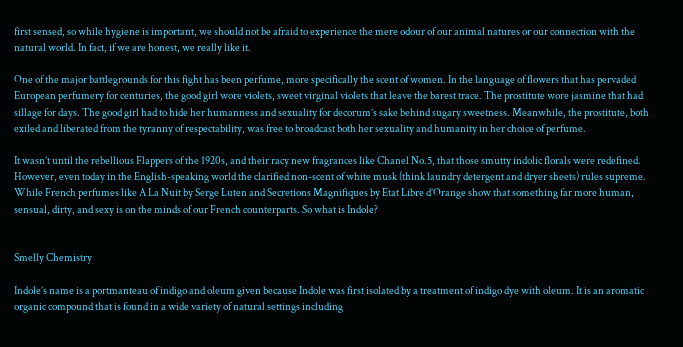first sensed, so while hygiene is important, we should not be afraid to experience the mere odour of our animal natures or our connection with the natural world. In fact, if we are honest, we really like it.

One of the major battlegrounds for this fight has been perfume, more specifically the scent of women. In the language of flowers that has pervaded European perfumery for centuries, the good girl wore violets, sweet virginal violets that leave the barest trace. The prostitute wore jasmine that had sillage for days. The good girl had to hide her humanness and sexuality for decorum’s sake behind sugary sweetness. Meanwhile, the prostitute, both exiled and liberated from the tyranny of respectability, was free to broadcast both her sexuality and humanity in her choice of perfume.

It wasn’t until the rebellious Flappers of the 1920s, and their racy new fragrances like Chanel No.5, that those smutty indolic florals were redefined.  However, even today in the English-speaking world the clarified non-scent of white musk (think laundry detergent and dryer sheets) rules supreme. While French perfumes like A La Nuit by Serge Luten and Secretions Magnifiques by Etat Libre d’Orange show that something far more human, sensual, dirty, and sexy is on the minds of our French counterparts. So what is Indole?


Smelly Chemistry

Indole’s name is a portmanteau of indigo and oleum given because Indole was first isolated by a treatment of indigo dye with oleum. It is an aromatic organic compound that is found in a wide variety of natural settings including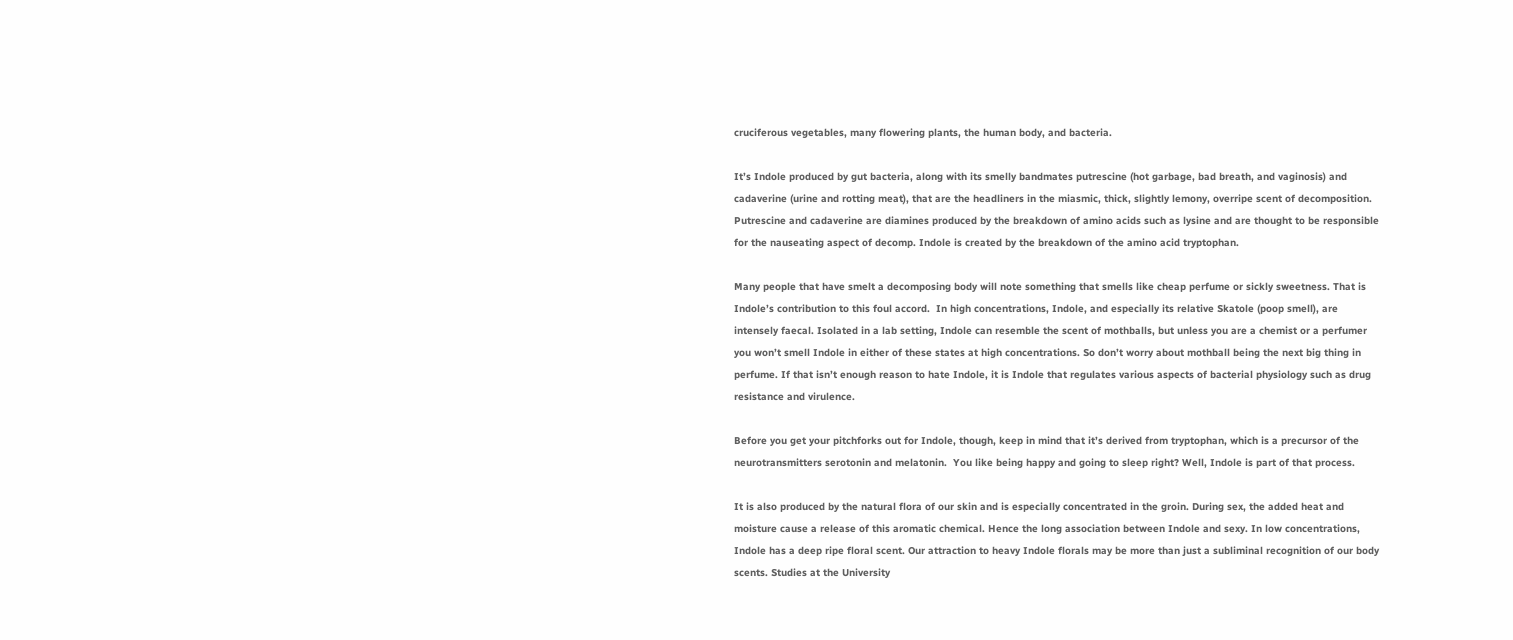cruciferous vegetables, many flowering plants, the human body, and bacteria.

It’s Indole produced by gut bacteria, along with its smelly bandmates putrescine (hot garbage, bad breath, and vaginosis) and cadaverine (urine and rotting meat), that are the headliners in the miasmic, thick, slightly lemony, overripe scent of decomposition. Putrescine and cadaverine are diamines produced by the breakdown of amino acids such as lysine and are thought to be responsible for the nauseating aspect of decomp. Indole is created by the breakdown of the amino acid tryptophan.

Many people that have smelt a decomposing body will note something that smells like cheap perfume or sickly sweetness. That is Indole’s contribution to this foul accord.  In high concentrations, Indole, and especially its relative Skatole (poop smell), are intensely faecal. Isolated in a lab setting, Indole can resemble the scent of mothballs, but unless you are a chemist or a perfumer you won’t smell Indole in either of these states at high concentrations. So don’t worry about mothball being the next big thing in perfume. If that isn’t enough reason to hate Indole, it is Indole that regulates various aspects of bacterial physiology such as drug resistance and virulence.

Before you get your pitchforks out for Indole, though, keep in mind that it’s derived from tryptophan, which is a precursor of the neurotransmitters serotonin and melatonin.  You like being happy and going to sleep right? Well, Indole is part of that process.

It is also produced by the natural flora of our skin and is especially concentrated in the groin. During sex, the added heat and moisture cause a release of this aromatic chemical. Hence the long association between Indole and sexy. In low concentrations, Indole has a deep ripe floral scent. Our attraction to heavy Indole florals may be more than just a subliminal recognition of our body scents. Studies at the University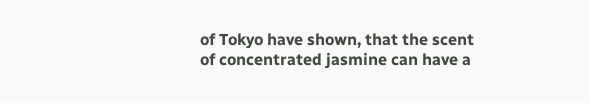of Tokyo have shown, that the scent of concentrated jasmine can have a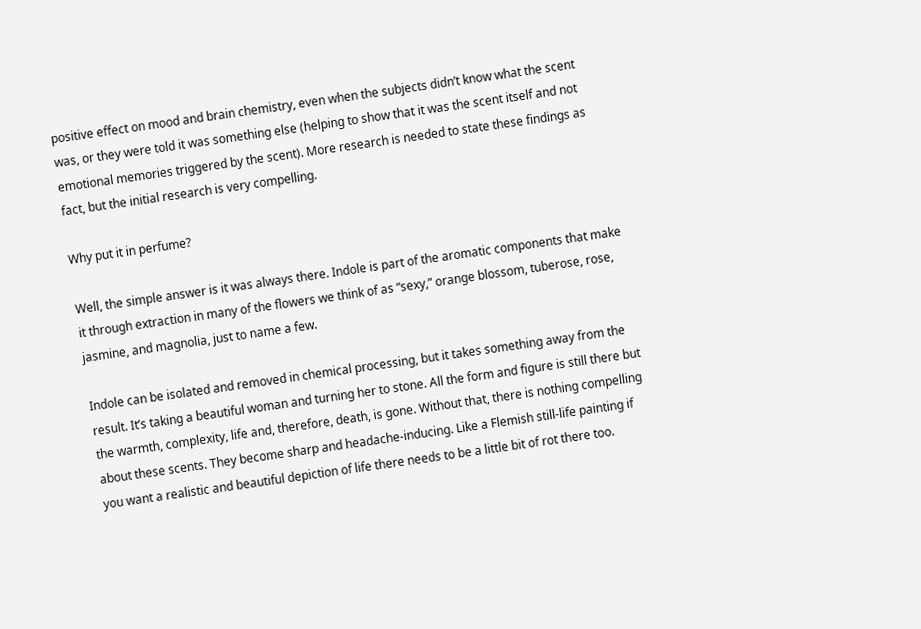positive effect on mood and brain chemistry, even when the subjects didn’t know what the scent was, or they were told it was something else (helping to show that it was the scent itself and not emotional memories triggered by the scent). More research is needed to state these findings as fact, but the initial research is very compelling.

Why put it in perfume?

Well, the simple answer is it was always there. Indole is part of the aromatic components that make it through extraction in many of the flowers we think of as “sexy,” orange blossom, tuberose, rose, jasmine, and magnolia, just to name a few.

Indole can be isolated and removed in chemical processing, but it takes something away from the result. It’s taking a beautiful woman and turning her to stone. All the form and figure is still there but the warmth, complexity, life and, therefore, death, is gone. Without that, there is nothing compelling about these scents. They become sharp and headache-inducing. Like a Flemish still-life painting if you want a realistic and beautiful depiction of life there needs to be a little bit of rot there too.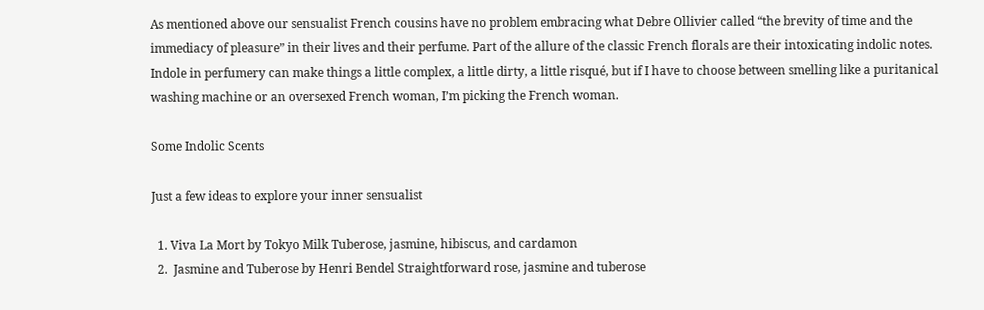As mentioned above our sensualist French cousins have no problem embracing what Debre Ollivier called “the brevity of time and the immediacy of pleasure” in their lives and their perfume. Part of the allure of the classic French florals are their intoxicating indolic notes. Indole in perfumery can make things a little complex, a little dirty, a little risqué, but if I have to choose between smelling like a puritanical washing machine or an oversexed French woman, I’m picking the French woman.

Some Indolic Scents

Just a few ideas to explore your inner sensualist

  1. Viva La Mort by Tokyo Milk Tuberose, jasmine, hibiscus, and cardamon
  2.  Jasmine and Tuberose by Henri Bendel Straightforward rose, jasmine and tuberose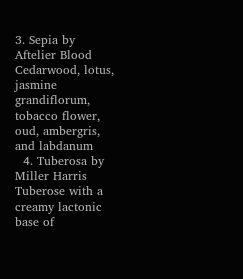3. Sepia by Aftelier Blood Cedarwood, lotus, jasmine grandiflorum, tobacco flower, oud, ambergris, and labdanum
  4. Tuberosa by Miller Harris Tuberose with a creamy lactonic base of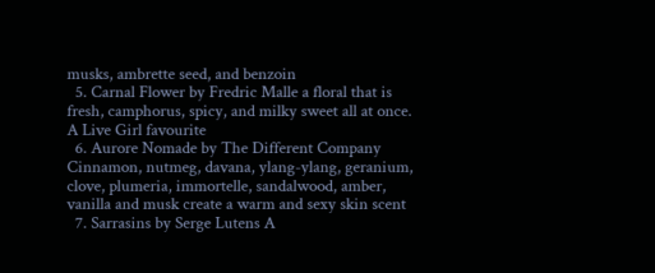musks, ambrette seed, and benzoin
  5. Carnal Flower by Fredric Malle a floral that is fresh, camphorus, spicy, and milky sweet all at once. A Live Girl favourite
  6. Aurore Nomade by The Different Company Cinnamon, nutmeg, davana, ylang-ylang, geranium, clove, plumeria, immortelle, sandalwood, amber, vanilla and musk create a warm and sexy skin scent
  7. Sarrasins by Serge Lutens A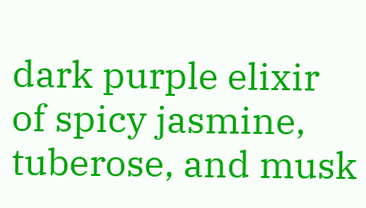dark purple elixir of spicy jasmine, tuberose, and musk